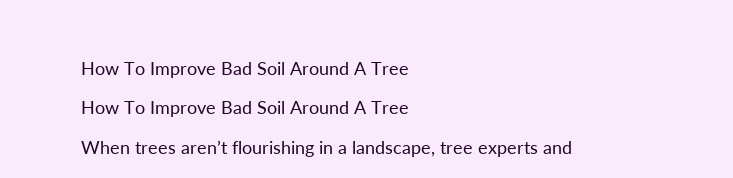How To Improve Bad Soil Around A Tree

How To Improve Bad Soil Around A Tree

When trees aren’t flourishing in a landscape, tree experts and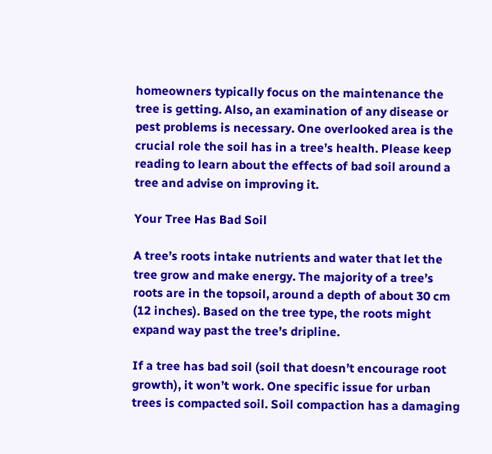homeowners typically focus on the maintenance the tree is getting. Also, an examination of any disease or pest problems is necessary. One overlooked area is the crucial role the soil has in a tree’s health. Please keep reading to learn about the effects of bad soil around a tree and advise on improving it.

Your Tree Has Bad Soil

A tree’s roots intake nutrients and water that let the tree grow and make energy. The majority of a tree’s roots are in the topsoil, around a depth of about 30 cm (12 inches). Based on the tree type, the roots might expand way past the tree’s dripline.

If a tree has bad soil (soil that doesn’t encourage root growth), it won’t work. One specific issue for urban trees is compacted soil. Soil compaction has a damaging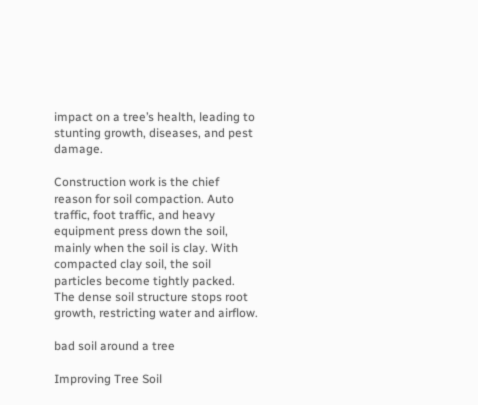impact on a tree’s health, leading to stunting growth, diseases, and pest damage.

Construction work is the chief reason for soil compaction. Auto traffic, foot traffic, and heavy equipment press down the soil, mainly when the soil is clay. With compacted clay soil, the soil particles become tightly packed. The dense soil structure stops root growth, restricting water and airflow.

bad soil around a tree

Improving Tree Soil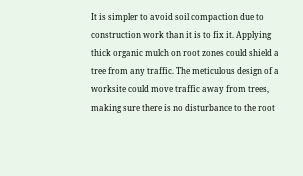It is simpler to avoid soil compaction due to construction work than it is to fix it. Applying thick organic mulch on root zones could shield a tree from any traffic. The meticulous design of a worksite could move traffic away from trees, making sure there is no disturbance to the root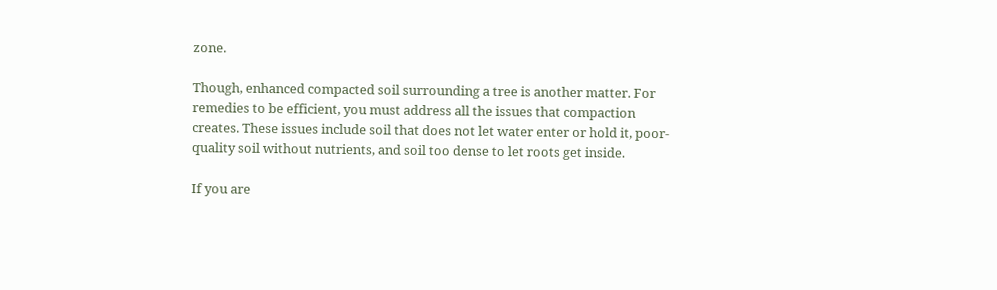zone.

Though, enhanced compacted soil surrounding a tree is another matter. For remedies to be efficient, you must address all the issues that compaction creates. These issues include soil that does not let water enter or hold it, poor-quality soil without nutrients, and soil too dense to let roots get inside.

If you are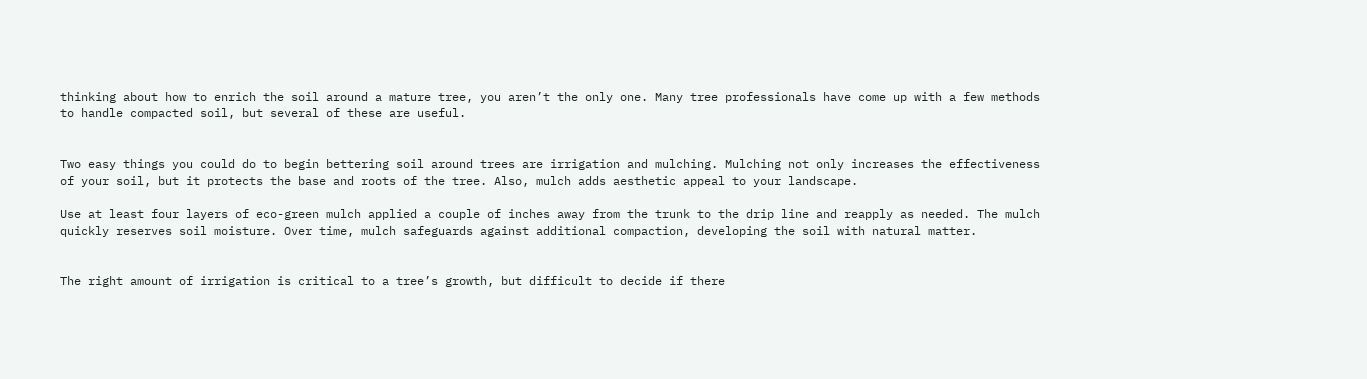thinking about how to enrich the soil around a mature tree, you aren’t the only one. Many tree professionals have come up with a few methods to handle compacted soil, but several of these are useful.


Two easy things you could do to begin bettering soil around trees are irrigation and mulching. Mulching not only increases the effectiveness of your soil, but it protects the base and roots of the tree. Also, mulch adds aesthetic appeal to your landscape.

Use at least four layers of eco-green mulch applied a couple of inches away from the trunk to the drip line and reapply as needed. The mulch quickly reserves soil moisture. Over time, mulch safeguards against additional compaction, developing the soil with natural matter.


The right amount of irrigation is critical to a tree’s growth, but difficult to decide if there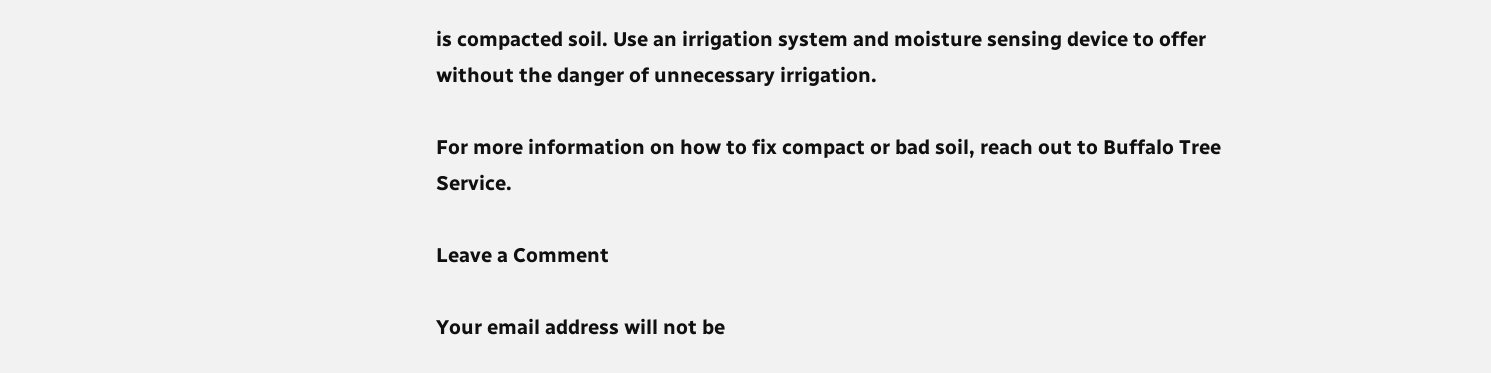is compacted soil. Use an irrigation system and moisture sensing device to offer without the danger of unnecessary irrigation.

For more information on how to fix compact or bad soil, reach out to Buffalo Tree Service.

Leave a Comment

Your email address will not be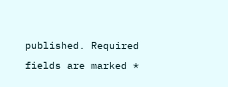published. Required fields are marked *